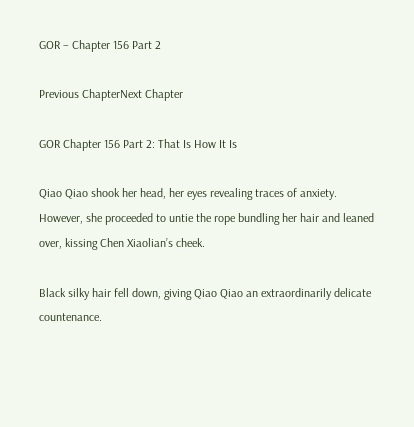GOR – Chapter 156 Part 2

Previous ChapterNext Chapter

GOR Chapter 156 Part 2: That Is How It Is

Qiao Qiao shook her head, her eyes revealing traces of anxiety. However, she proceeded to untie the rope bundling her hair and leaned over, kissing Chen Xiaolian’s cheek.

Black silky hair fell down, giving Qiao Qiao an extraordinarily delicate countenance.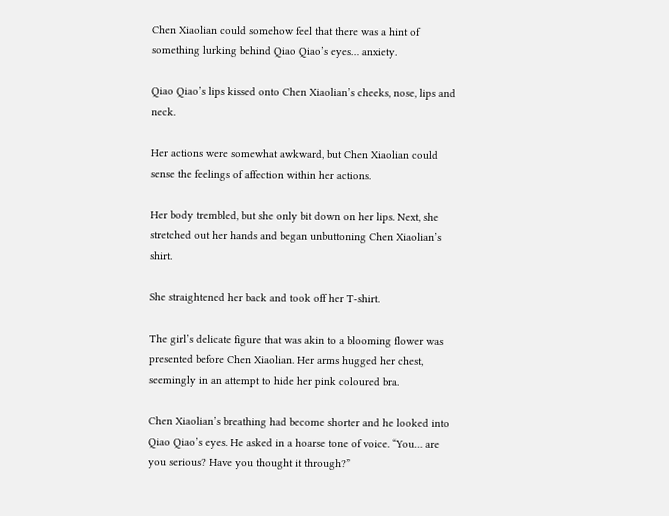Chen Xiaolian could somehow feel that there was a hint of something lurking behind Qiao Qiao’s eyes… anxiety.

Qiao Qiao’s lips kissed onto Chen Xiaolian’s cheeks, nose, lips and neck.

Her actions were somewhat awkward, but Chen Xiaolian could sense the feelings of affection within her actions.

Her body trembled, but she only bit down on her lips. Next, she stretched out her hands and began unbuttoning Chen Xiaolian’s shirt.

She straightened her back and took off her T-shirt.

The girl’s delicate figure that was akin to a blooming flower was presented before Chen Xiaolian. Her arms hugged her chest, seemingly in an attempt to hide her pink coloured bra.

Chen Xiaolian’s breathing had become shorter and he looked into Qiao Qiao’s eyes. He asked in a hoarse tone of voice. “You… are you serious? Have you thought it through?”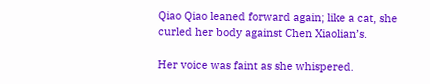Qiao Qiao leaned forward again; like a cat, she curled her body against Chen Xiaolian’s.

Her voice was faint as she whispered.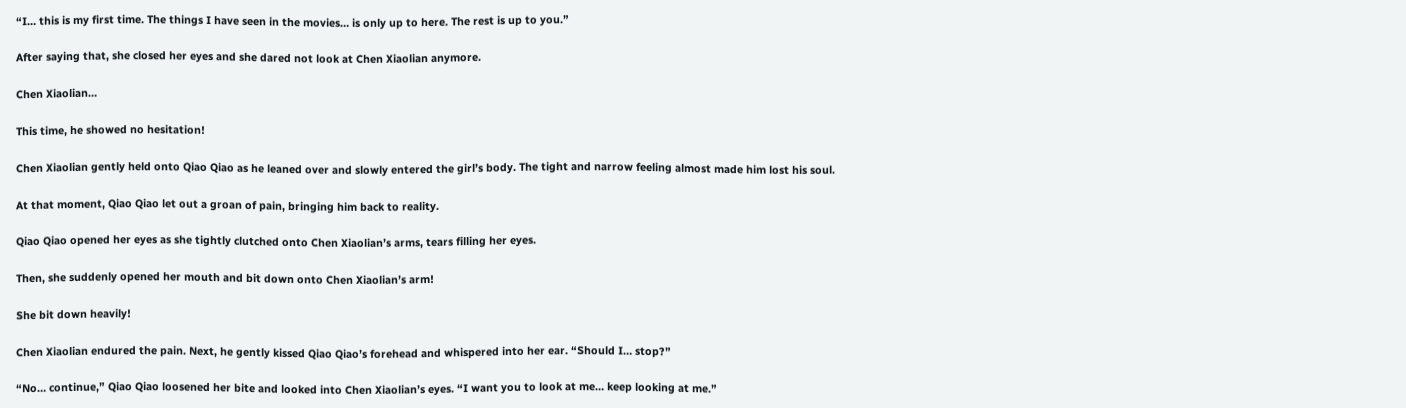“I… this is my first time. The things I have seen in the movies… is only up to here. The rest is up to you.”

After saying that, she closed her eyes and she dared not look at Chen Xiaolian anymore.

Chen Xiaolian…

This time, he showed no hesitation!

Chen Xiaolian gently held onto Qiao Qiao as he leaned over and slowly entered the girl’s body. The tight and narrow feeling almost made him lost his soul.

At that moment, Qiao Qiao let out a groan of pain, bringing him back to reality.

Qiao Qiao opened her eyes as she tightly clutched onto Chen Xiaolian’s arms, tears filling her eyes.

Then, she suddenly opened her mouth and bit down onto Chen Xiaolian’s arm!

She bit down heavily!

Chen Xiaolian endured the pain. Next, he gently kissed Qiao Qiao’s forehead and whispered into her ear. “Should I… stop?”

“No… continue,” Qiao Qiao loosened her bite and looked into Chen Xiaolian’s eyes. “I want you to look at me… keep looking at me.”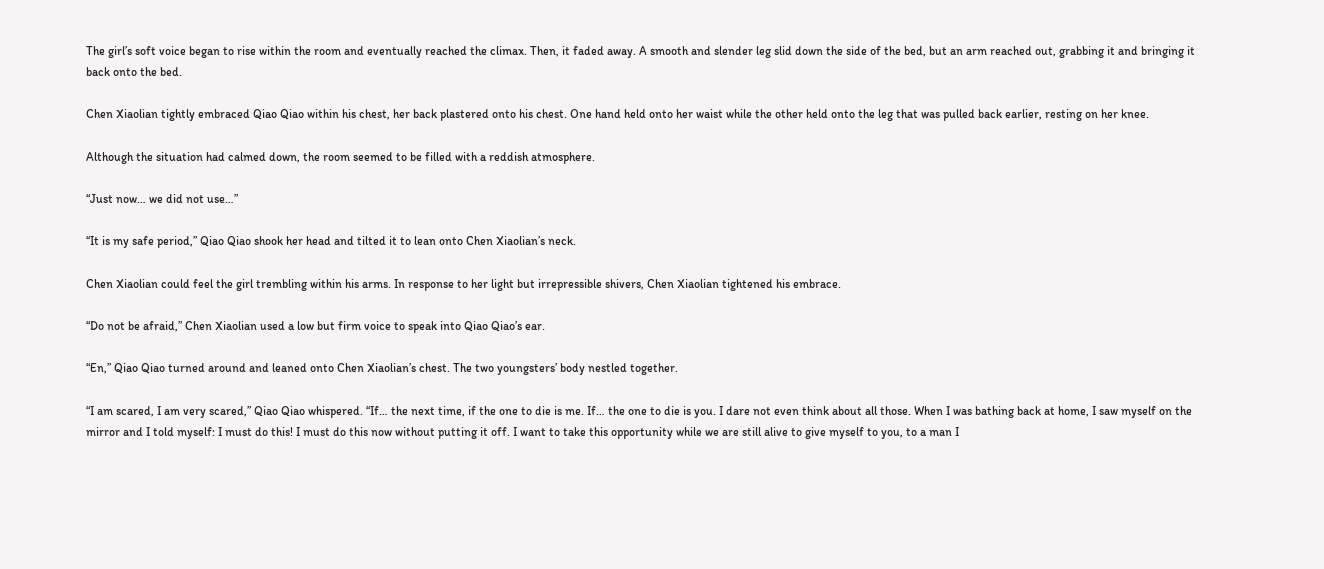The girl’s soft voice began to rise within the room and eventually reached the climax. Then, it faded away. A smooth and slender leg slid down the side of the bed, but an arm reached out, grabbing it and bringing it back onto the bed.

Chen Xiaolian tightly embraced Qiao Qiao within his chest, her back plastered onto his chest. One hand held onto her waist while the other held onto the leg that was pulled back earlier, resting on her knee.

Although the situation had calmed down, the room seemed to be filled with a reddish atmosphere.

“Just now… we did not use…”

“It is my safe period,” Qiao Qiao shook her head and tilted it to lean onto Chen Xiaolian’s neck.

Chen Xiaolian could feel the girl trembling within his arms. In response to her light but irrepressible shivers, Chen Xiaolian tightened his embrace.

“Do not be afraid,” Chen Xiaolian used a low but firm voice to speak into Qiao Qiao’s ear.

“En,” Qiao Qiao turned around and leaned onto Chen Xiaolian’s chest. The two youngsters’ body nestled together.

“I am scared, I am very scared,” Qiao Qiao whispered. “If… the next time, if the one to die is me. If… the one to die is you. I dare not even think about all those. When I was bathing back at home, I saw myself on the mirror and I told myself: I must do this! I must do this now without putting it off. I want to take this opportunity while we are still alive to give myself to you, to a man I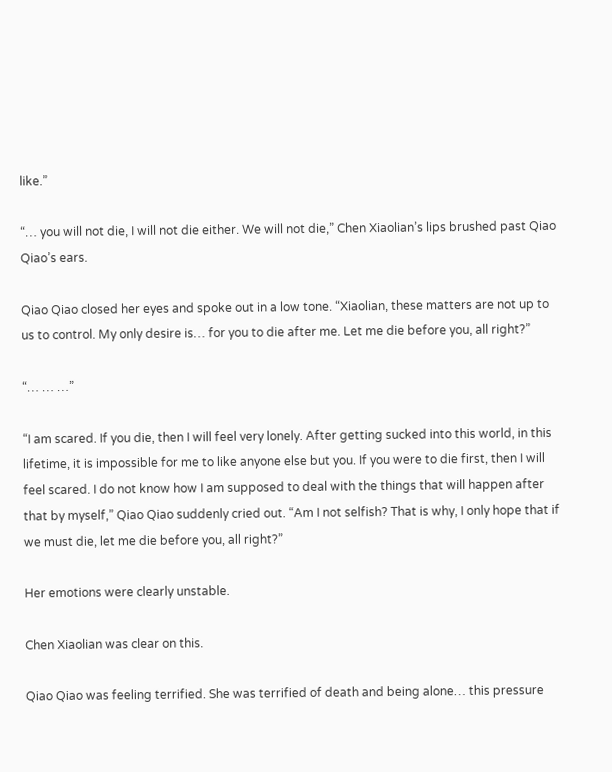like.”

“… you will not die, I will not die either. We will not die,” Chen Xiaolian’s lips brushed past Qiao Qiao’s ears.

Qiao Qiao closed her eyes and spoke out in a low tone. “Xiaolian, these matters are not up to us to control. My only desire is… for you to die after me. Let me die before you, all right?”

“… … …”

“I am scared. If you die, then I will feel very lonely. After getting sucked into this world, in this lifetime, it is impossible for me to like anyone else but you. If you were to die first, then I will feel scared. I do not know how I am supposed to deal with the things that will happen after that by myself,” Qiao Qiao suddenly cried out. “Am I not selfish? That is why, I only hope that if we must die, let me die before you, all right?”

Her emotions were clearly unstable.

Chen Xiaolian was clear on this.

Qiao Qiao was feeling terrified. She was terrified of death and being alone… this pressure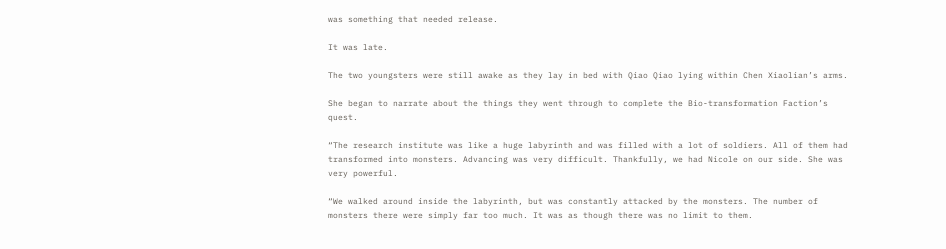was something that needed release.

It was late.

The two youngsters were still awake as they lay in bed with Qiao Qiao lying within Chen Xiaolian’s arms.

She began to narrate about the things they went through to complete the Bio-transformation Faction’s quest.

“The research institute was like a huge labyrinth and was filled with a lot of soldiers. All of them had transformed into monsters. Advancing was very difficult. Thankfully, we had Nicole on our side. She was very powerful.

“We walked around inside the labyrinth, but was constantly attacked by the monsters. The number of monsters there were simply far too much. It was as though there was no limit to them.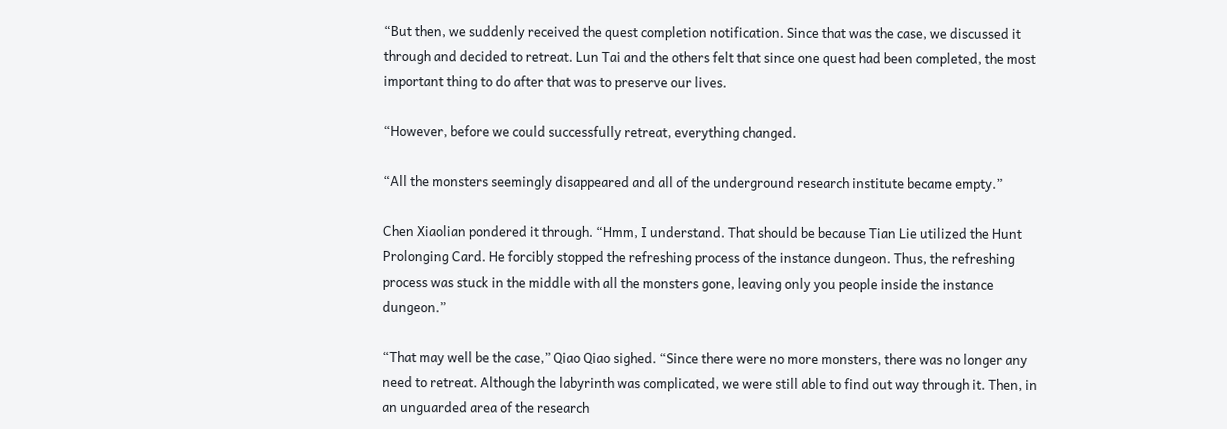“But then, we suddenly received the quest completion notification. Since that was the case, we discussed it through and decided to retreat. Lun Tai and the others felt that since one quest had been completed, the most important thing to do after that was to preserve our lives.

“However, before we could successfully retreat, everything changed.

“All the monsters seemingly disappeared and all of the underground research institute became empty.”

Chen Xiaolian pondered it through. “Hmm, I understand. That should be because Tian Lie utilized the Hunt Prolonging Card. He forcibly stopped the refreshing process of the instance dungeon. Thus, the refreshing process was stuck in the middle with all the monsters gone, leaving only you people inside the instance dungeon.”

“That may well be the case,” Qiao Qiao sighed. “Since there were no more monsters, there was no longer any need to retreat. Although the labyrinth was complicated, we were still able to find out way through it. Then, in an unguarded area of the research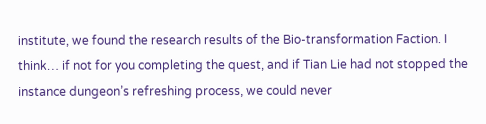institute, we found the research results of the Bio-transformation Faction. I think… if not for you completing the quest, and if Tian Lie had not stopped the instance dungeon’s refreshing process, we could never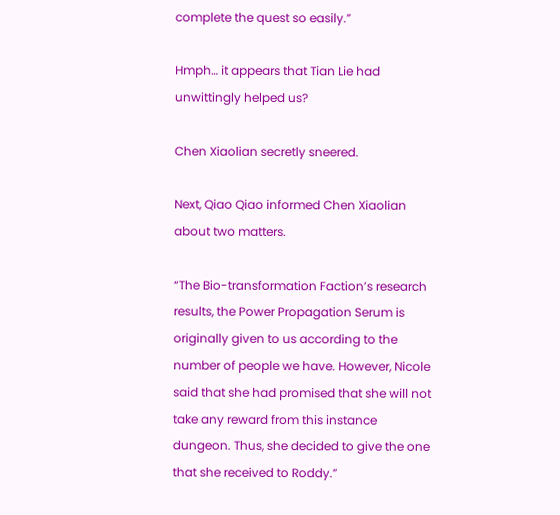complete the quest so easily.”

Hmph… it appears that Tian Lie had unwittingly helped us?

Chen Xiaolian secretly sneered.

Next, Qiao Qiao informed Chen Xiaolian about two matters.

“The Bio-transformation Faction’s research results, the Power Propagation Serum is originally given to us according to the number of people we have. However, Nicole said that she had promised that she will not take any reward from this instance dungeon. Thus, she decided to give the one that she received to Roddy.”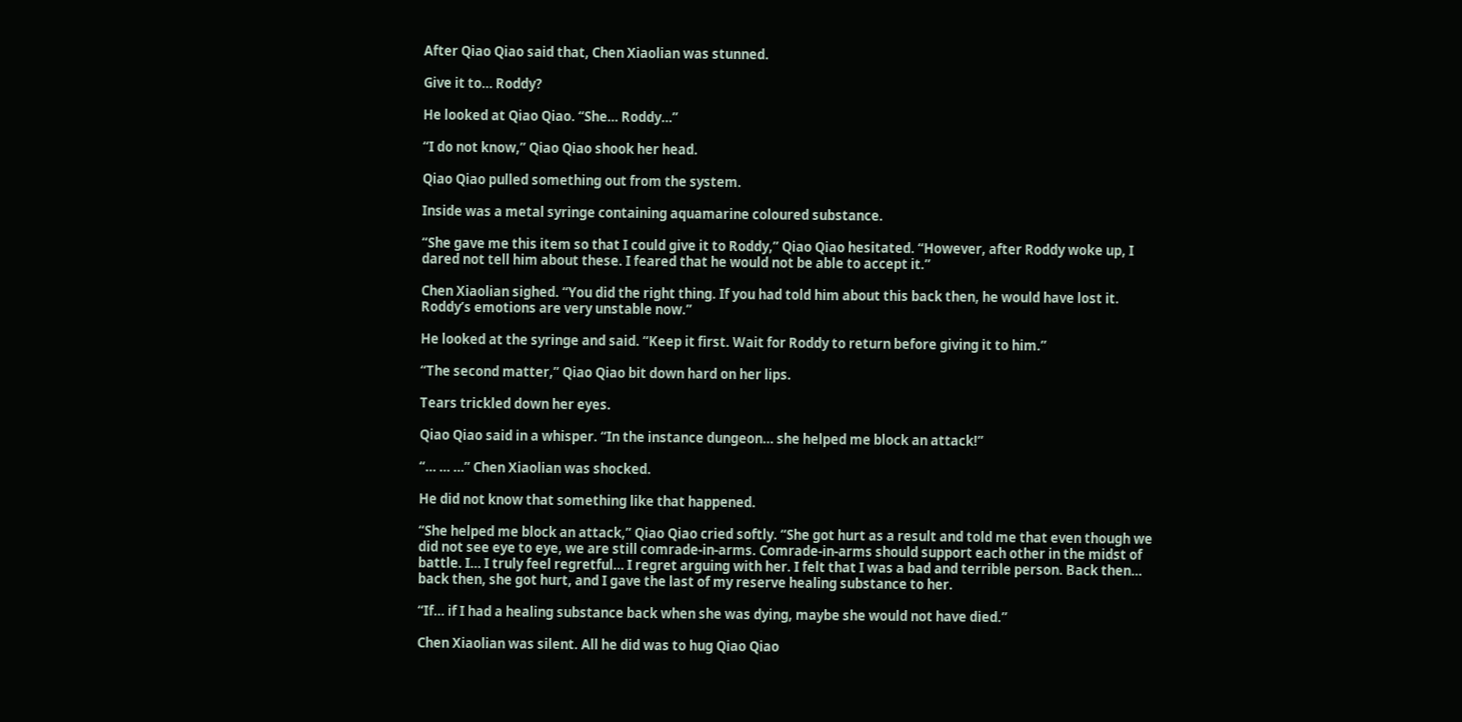After Qiao Qiao said that, Chen Xiaolian was stunned.

Give it to… Roddy?

He looked at Qiao Qiao. “She… Roddy…”

“I do not know,” Qiao Qiao shook her head.

Qiao Qiao pulled something out from the system.

Inside was a metal syringe containing aquamarine coloured substance.

“She gave me this item so that I could give it to Roddy,” Qiao Qiao hesitated. “However, after Roddy woke up, I dared not tell him about these. I feared that he would not be able to accept it.”

Chen Xiaolian sighed. “You did the right thing. If you had told him about this back then, he would have lost it. Roddy’s emotions are very unstable now.”

He looked at the syringe and said. “Keep it first. Wait for Roddy to return before giving it to him.”

“The second matter,” Qiao Qiao bit down hard on her lips.

Tears trickled down her eyes.

Qiao Qiao said in a whisper. “In the instance dungeon… she helped me block an attack!”

“… … …” Chen Xiaolian was shocked.

He did not know that something like that happened.

“She helped me block an attack,” Qiao Qiao cried softly. “She got hurt as a result and told me that even though we did not see eye to eye, we are still comrade-in-arms. Comrade-in-arms should support each other in the midst of battle. I… I truly feel regretful… I regret arguing with her. I felt that I was a bad and terrible person. Back then… back then, she got hurt, and I gave the last of my reserve healing substance to her.

“If… if I had a healing substance back when she was dying, maybe she would not have died.”

Chen Xiaolian was silent. All he did was to hug Qiao Qiao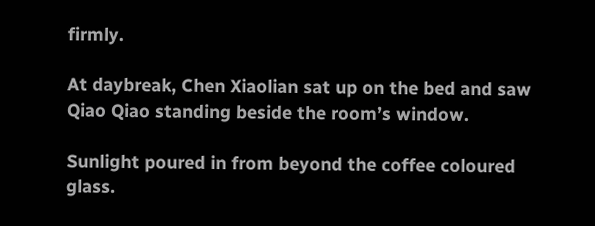firmly.

At daybreak, Chen Xiaolian sat up on the bed and saw Qiao Qiao standing beside the room’s window.

Sunlight poured in from beyond the coffee coloured glass.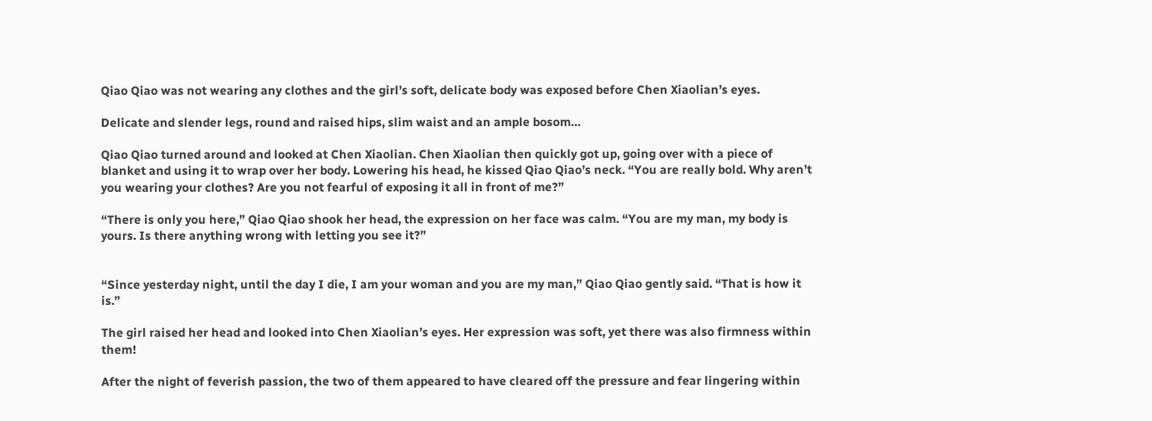Qiao Qiao was not wearing any clothes and the girl’s soft, delicate body was exposed before Chen Xiaolian’s eyes.

Delicate and slender legs, round and raised hips, slim waist and an ample bosom…

Qiao Qiao turned around and looked at Chen Xiaolian. Chen Xiaolian then quickly got up, going over with a piece of blanket and using it to wrap over her body. Lowering his head, he kissed Qiao Qiao’s neck. “You are really bold. Why aren’t you wearing your clothes? Are you not fearful of exposing it all in front of me?”

“There is only you here,” Qiao Qiao shook her head, the expression on her face was calm. “You are my man, my body is yours. Is there anything wrong with letting you see it?”


“Since yesterday night, until the day I die, I am your woman and you are my man,” Qiao Qiao gently said. “That is how it is.”

The girl raised her head and looked into Chen Xiaolian’s eyes. Her expression was soft, yet there was also firmness within them!

After the night of feverish passion, the two of them appeared to have cleared off the pressure and fear lingering within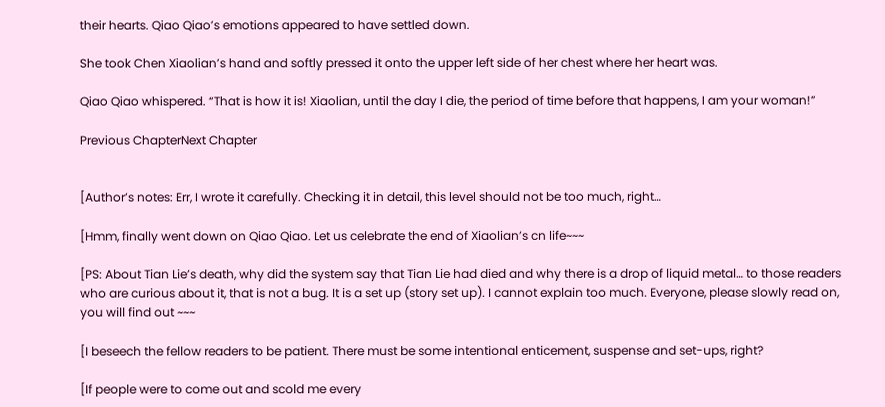their hearts. Qiao Qiao’s emotions appeared to have settled down.

She took Chen Xiaolian’s hand and softly pressed it onto the upper left side of her chest where her heart was.

Qiao Qiao whispered. “That is how it is! Xiaolian, until the day I die, the period of time before that happens, I am your woman!”

Previous ChapterNext Chapter


[Author’s notes: Err, I wrote it carefully. Checking it in detail, this level should not be too much, right…

[Hmm, finally went down on Qiao Qiao. Let us celebrate the end of Xiaolian’s cn life~~~

[PS: About Tian Lie’s death, why did the system say that Tian Lie had died and why there is a drop of liquid metal… to those readers who are curious about it, that is not a bug. It is a set up (story set up). I cannot explain too much. Everyone, please slowly read on, you will find out ~~~

[I beseech the fellow readers to be patient. There must be some intentional enticement, suspense and set-ups, right?

[If people were to come out and scold me every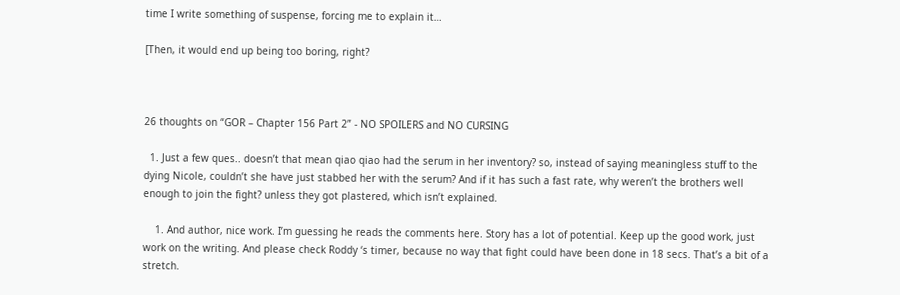time I write something of suspense, forcing me to explain it…

[Then, it would end up being too boring, right?



26 thoughts on “GOR – Chapter 156 Part 2” - NO SPOILERS and NO CURSING

  1. Just a few ques.. doesn’t that mean qiao qiao had the serum in her inventory? so, instead of saying meaningless stuff to the dying Nicole, couldn’t she have just stabbed her with the serum? And if it has such a fast rate, why weren’t the brothers well enough to join the fight? unless they got plastered, which isn’t explained.

    1. And author, nice work. I’m guessing he reads the comments here. Story has a lot of potential. Keep up the good work, just work on the writing. And please check Roddy ‘s timer, because no way that fight could have been done in 18 secs. That’s a bit of a stretch.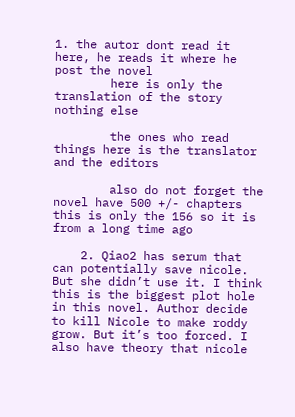1. the autor dont read it here, he reads it where he post the novel
        here is only the translation of the story nothing else

        the ones who read things here is the translator and the editors

        also do not forget the novel have 500 +/- chapters this is only the 156 so it is from a long time ago

    2. Qiao2 has serum that can potentially save nicole. But she didn’t use it. I think this is the biggest plot hole in this novel. Author decide to kill Nicole to make roddy grow. But it’s too forced. I also have theory that nicole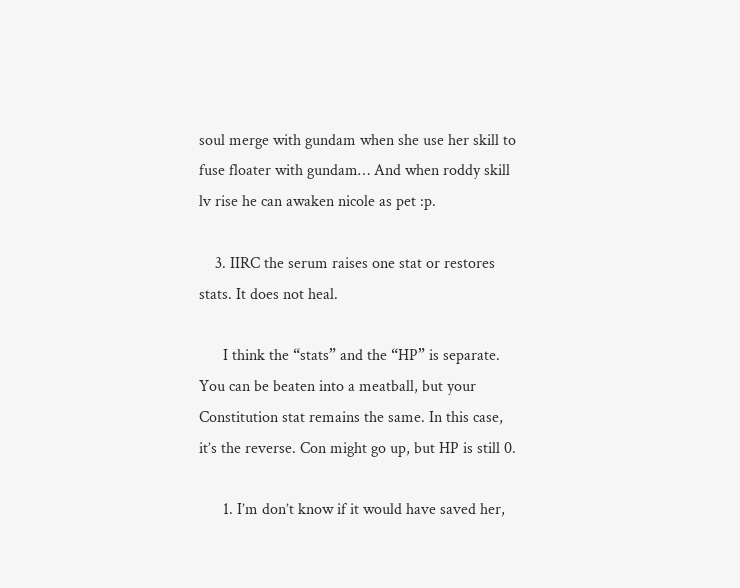soul merge with gundam when she use her skill to fuse floater with gundam… And when roddy skill lv rise he can awaken nicole as pet :p.

    3. IIRC the serum raises one stat or restores stats. It does not heal.

      I think the “stats” and the “HP” is separate. You can be beaten into a meatball, but your Constitution stat remains the same. In this case, it’s the reverse. Con might go up, but HP is still 0.

      1. I’m don’t know if it would have saved her,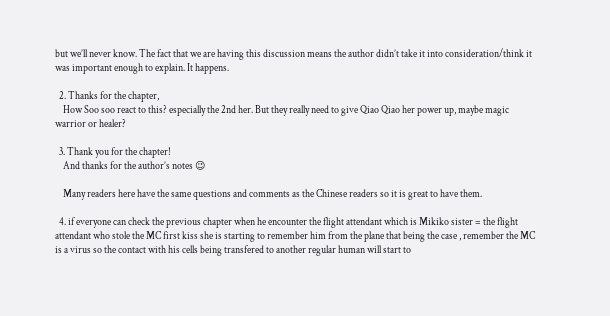but we’ll never know. The fact that we are having this discussion means the author didn’t take it into consideration/think it was important enough to explain. It happens.

  2. Thanks for the chapter,
    How Soo soo react to this? especially the 2nd her. But they really need to give Qiao Qiao her power up, maybe magic warrior or healer?

  3. Thank you for the chapter!
    And thanks for the author’s notes 😉

    Many readers here have the same questions and comments as the Chinese readers so it is great to have them.

  4. if everyone can check the previous chapter when he encounter the flight attendant which is Mikiko sister = the flight attendant who stole the MC first kiss she is starting to remember him from the plane that being the case , remember the MC is a virus so the contact with his cells being transfered to another regular human will start to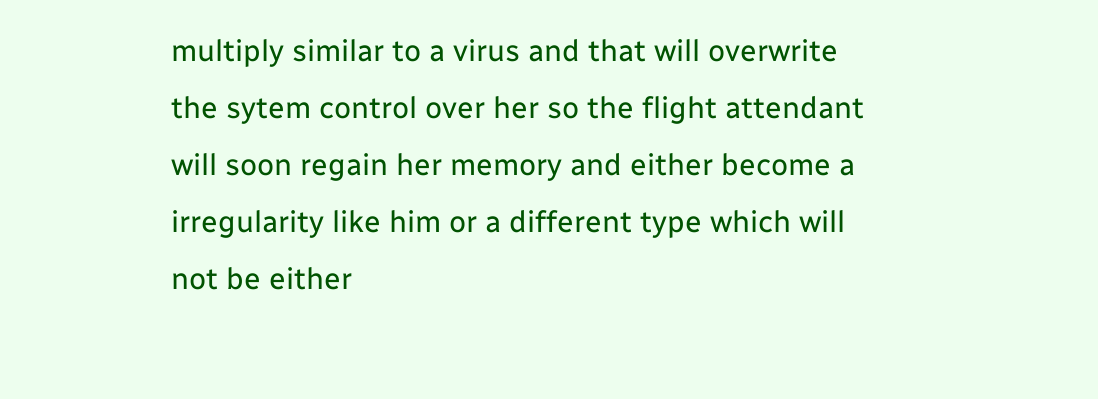multiply similar to a virus and that will overwrite the sytem control over her so the flight attendant will soon regain her memory and either become a irregularity like him or a different type which will not be either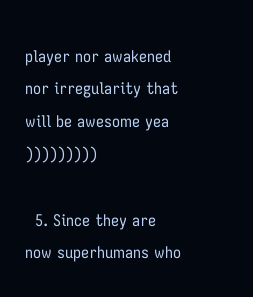player nor awakened nor irregularity that will be awesome yea )))))))))

  5. Since they are now superhumans who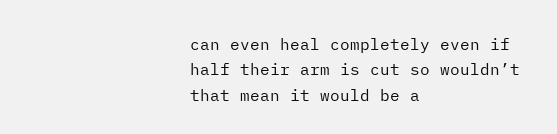can even heal completely even if half their arm is cut so wouldn’t that mean it would be a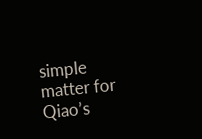simple matter for Qiao’s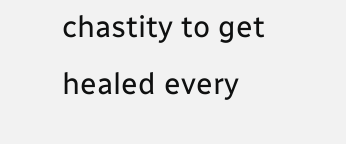chastity to get healed every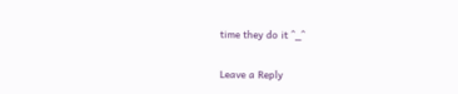time they do it ^_^

Leave a Reply